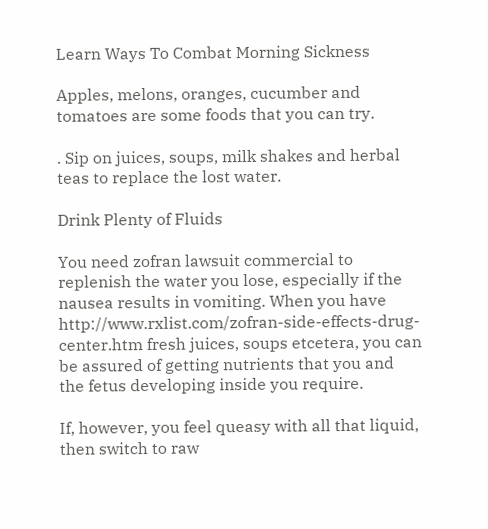Learn Ways To Combat Morning Sickness

Apples, melons, oranges, cucumber and tomatoes are some foods that you can try.

. Sip on juices, soups, milk shakes and herbal teas to replace the lost water.

Drink Plenty of Fluids

You need zofran lawsuit commercial to replenish the water you lose, especially if the nausea results in vomiting. When you have http://www.rxlist.com/zofran-side-effects-drug-center.htm fresh juices, soups etcetera, you can be assured of getting nutrients that you and the fetus developing inside you require.

If, however, you feel queasy with all that liquid, then switch to raw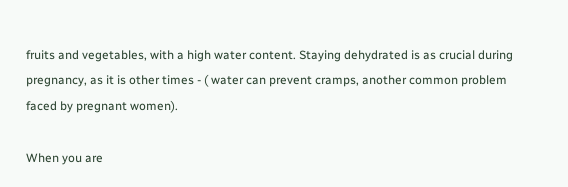fruits and vegetables, with a high water content. Staying dehydrated is as crucial during pregnancy, as it is other times - ( water can prevent cramps, another common problem faced by pregnant women).

When you are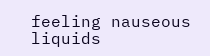feeling nauseous liquids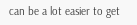can be a lot easier to get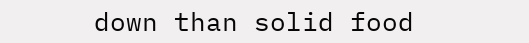down than solid food